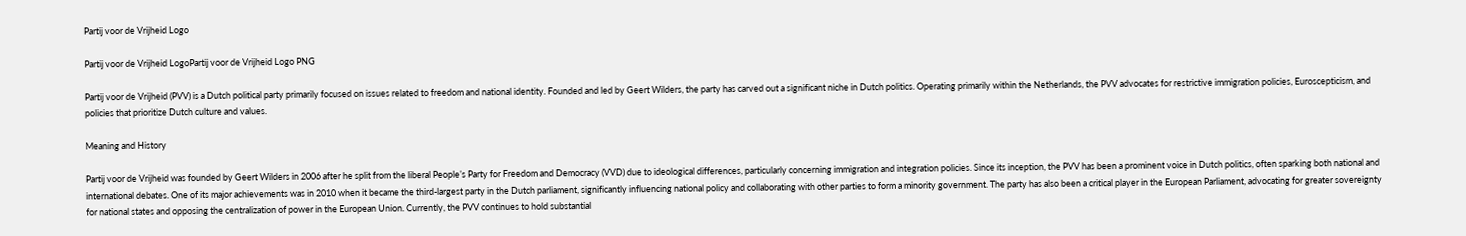Partij voor de Vrijheid Logo

Partij voor de Vrijheid LogoPartij voor de Vrijheid Logo PNG

Partij voor de Vrijheid (PVV) is a Dutch political party primarily focused on issues related to freedom and national identity. Founded and led by Geert Wilders, the party has carved out a significant niche in Dutch politics. Operating primarily within the Netherlands, the PVV advocates for restrictive immigration policies, Euroscepticism, and policies that prioritize Dutch culture and values.

Meaning and History

Partij voor de Vrijheid was founded by Geert Wilders in 2006 after he split from the liberal People’s Party for Freedom and Democracy (VVD) due to ideological differences, particularly concerning immigration and integration policies. Since its inception, the PVV has been a prominent voice in Dutch politics, often sparking both national and international debates. One of its major achievements was in 2010 when it became the third-largest party in the Dutch parliament, significantly influencing national policy and collaborating with other parties to form a minority government. The party has also been a critical player in the European Parliament, advocating for greater sovereignty for national states and opposing the centralization of power in the European Union. Currently, the PVV continues to hold substantial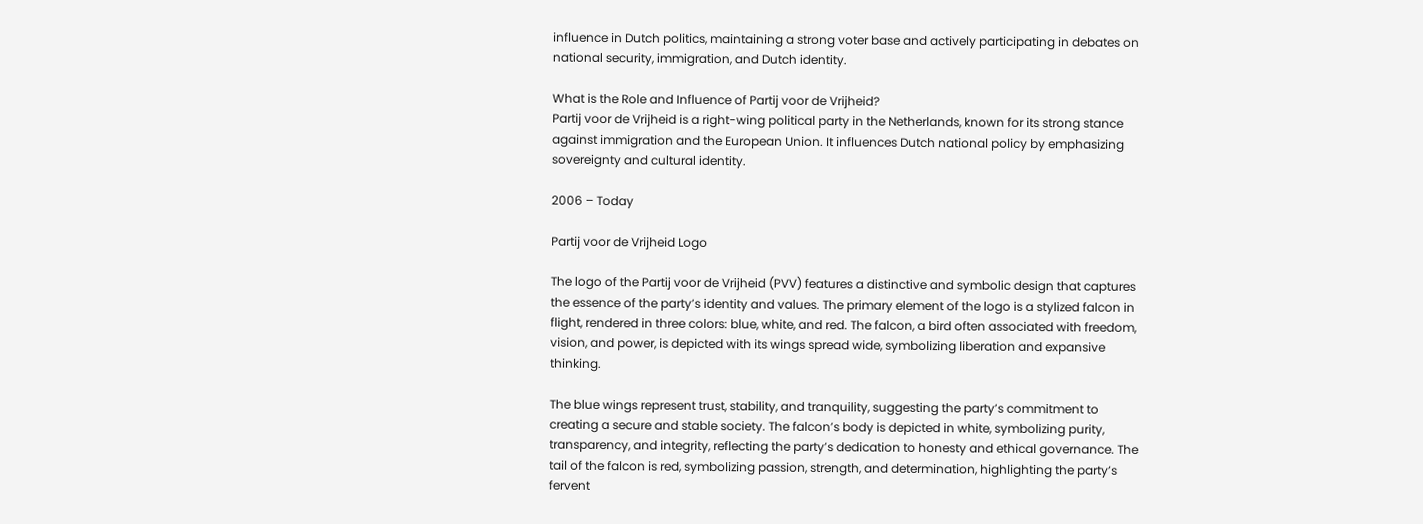influence in Dutch politics, maintaining a strong voter base and actively participating in debates on national security, immigration, and Dutch identity.

What is the Role and Influence of Partij voor de Vrijheid?
Partij voor de Vrijheid is a right-wing political party in the Netherlands, known for its strong stance against immigration and the European Union. It influences Dutch national policy by emphasizing sovereignty and cultural identity.

2006 – Today

Partij voor de Vrijheid Logo

The logo of the Partij voor de Vrijheid (PVV) features a distinctive and symbolic design that captures the essence of the party’s identity and values. The primary element of the logo is a stylized falcon in flight, rendered in three colors: blue, white, and red. The falcon, a bird often associated with freedom, vision, and power, is depicted with its wings spread wide, symbolizing liberation and expansive thinking.

The blue wings represent trust, stability, and tranquility, suggesting the party’s commitment to creating a secure and stable society. The falcon’s body is depicted in white, symbolizing purity, transparency, and integrity, reflecting the party’s dedication to honesty and ethical governance. The tail of the falcon is red, symbolizing passion, strength, and determination, highlighting the party’s fervent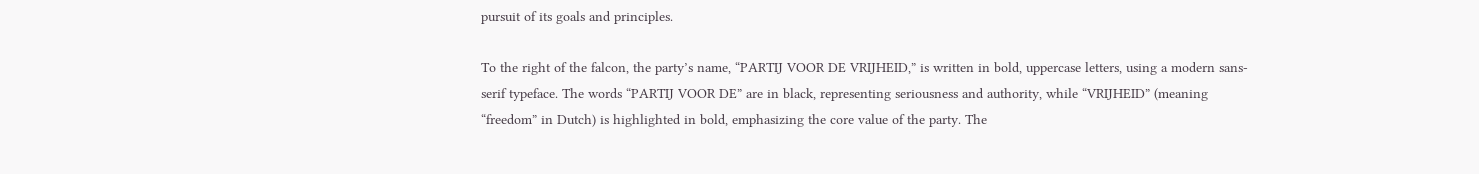pursuit of its goals and principles.

To the right of the falcon, the party’s name, “PARTIJ VOOR DE VRIJHEID,” is written in bold, uppercase letters, using a modern sans-serif typeface. The words “PARTIJ VOOR DE” are in black, representing seriousness and authority, while “VRIJHEID” (meaning “freedom” in Dutch) is highlighted in bold, emphasizing the core value of the party. The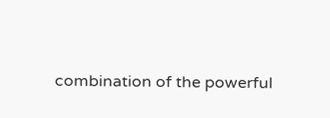combination of the powerful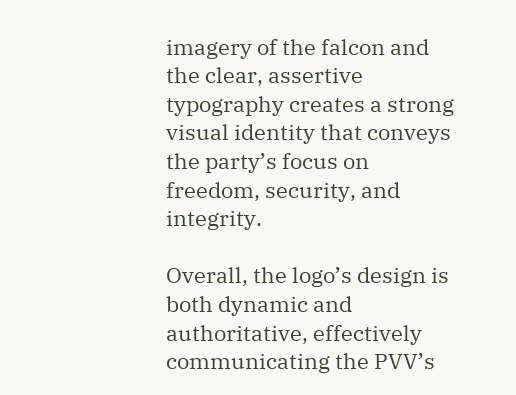imagery of the falcon and the clear, assertive typography creates a strong visual identity that conveys the party’s focus on freedom, security, and integrity.

Overall, the logo’s design is both dynamic and authoritative, effectively communicating the PVV’s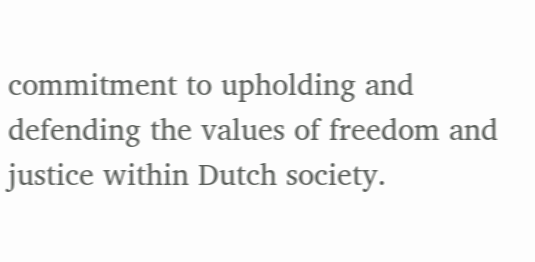commitment to upholding and defending the values of freedom and justice within Dutch society.